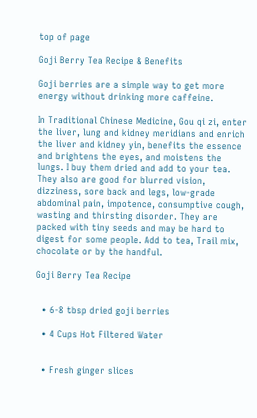top of page

Goji Berry Tea Recipe & Benefits

Goji berries are a simple way to get more energy without drinking more caffeine.

In Traditional Chinese Medicine, Gou qi zi, enter the liver, lung and kidney meridians and enrich the liver and kidney yin, benefits the essence and brightens the eyes, and moistens the lungs. I buy them dried and add to your tea. They also are good for blurred vision, dizziness, sore back and legs, low-grade abdominal pain, impotence, consumptive cough, wasting and thirsting disorder. They are packed with tiny seeds and may be hard to digest for some people. Add to tea, Trail mix, chocolate or by the handful.

Goji Berry Tea Recipe


  • 6-8 tbsp dried goji berries

  • 4 Cups Hot Filtered Water


  • Fresh ginger slices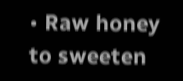• Raw honey to sweeten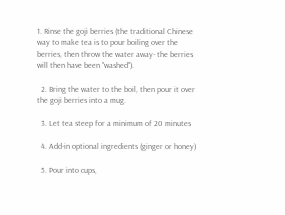1. Rinse the goji berries (the traditional Chinese way to make tea is to pour boiling over the berries, then throw the water away- the berries will then have been "washed").

  2. Bring the water to the boil, then pour it over the goji berries into a mug.

  3. Let tea steep for a minimum of 20 minutes

  4. Add-in optional ingredients (ginger or honey)

  5. Pour into cups,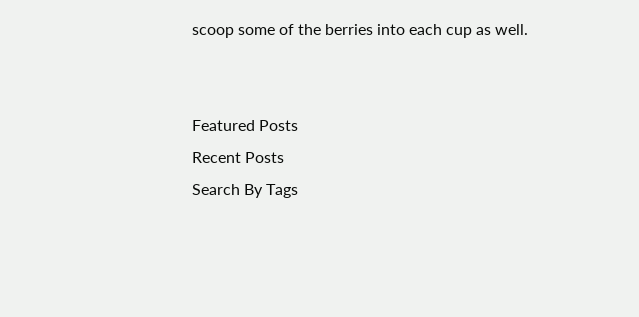scoop some of the berries into each cup as well.


Featured Posts
Recent Posts
Search By Tags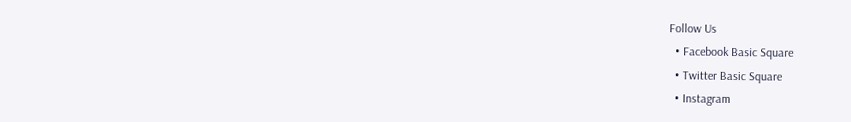Follow Us
  • Facebook Basic Square
  • Twitter Basic Square
  • Instagram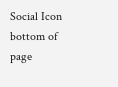Social Icon
bottom of page